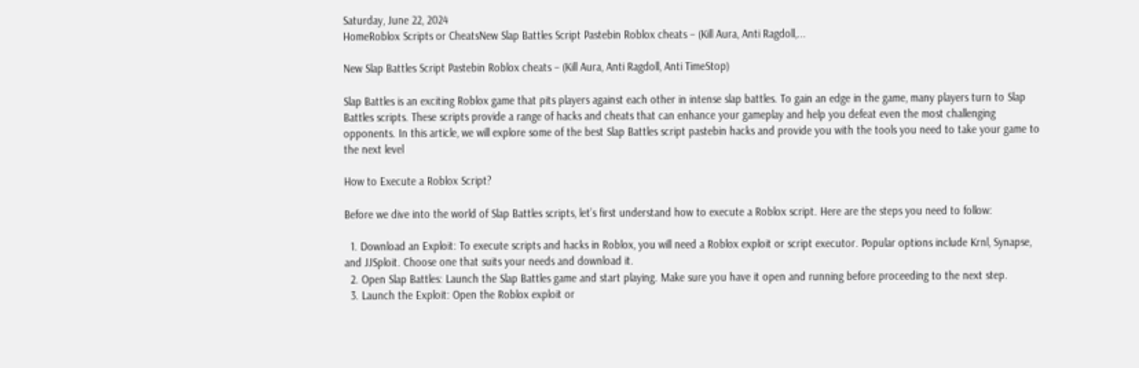Saturday, June 22, 2024
HomeRoblox Scripts or CheatsNew Slap Battles Script Pastebin Roblox cheats – (Kill Aura, Anti Ragdoll,...

New Slap Battles Script Pastebin Roblox cheats – (Kill Aura, Anti Ragdoll, Anti TimeStop)

Slap Battles is an exciting Roblox game that pits players against each other in intense slap battles. To gain an edge in the game, many players turn to Slap Battles scripts. These scripts provide a range of hacks and cheats that can enhance your gameplay and help you defeat even the most challenging opponents. In this article, we will explore some of the best Slap Battles script pastebin hacks and provide you with the tools you need to take your game to the next level

How to Execute a Roblox Script?

Before we dive into the world of Slap Battles scripts, let’s first understand how to execute a Roblox script. Here are the steps you need to follow:

  1. Download an Exploit: To execute scripts and hacks in Roblox, you will need a Roblox exploit or script executor. Popular options include Krnl, Synapse, and JJSploit. Choose one that suits your needs and download it.
  2. Open Slap Battles: Launch the Slap Battles game and start playing. Make sure you have it open and running before proceeding to the next step.
  3. Launch the Exploit: Open the Roblox exploit or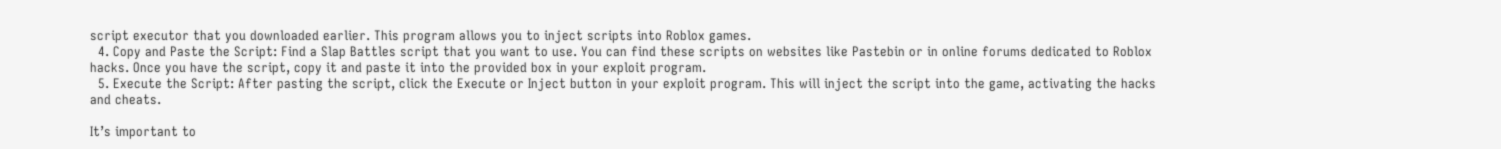script executor that you downloaded earlier. This program allows you to inject scripts into Roblox games.
  4. Copy and Paste the Script: Find a Slap Battles script that you want to use. You can find these scripts on websites like Pastebin or in online forums dedicated to Roblox hacks. Once you have the script, copy it and paste it into the provided box in your exploit program.
  5. Execute the Script: After pasting the script, click the Execute or Inject button in your exploit program. This will inject the script into the game, activating the hacks and cheats.

It’s important to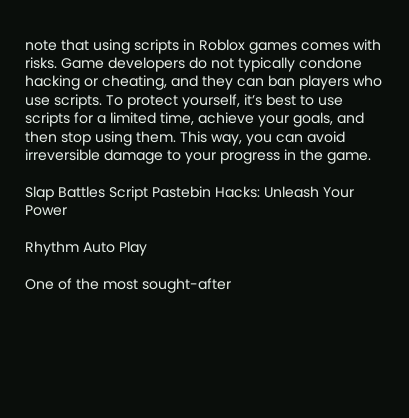note that using scripts in Roblox games comes with risks. Game developers do not typically condone hacking or cheating, and they can ban players who use scripts. To protect yourself, it’s best to use scripts for a limited time, achieve your goals, and then stop using them. This way, you can avoid irreversible damage to your progress in the game.

Slap Battles Script Pastebin Hacks: Unleash Your Power

Rhythm Auto Play

One of the most sought-after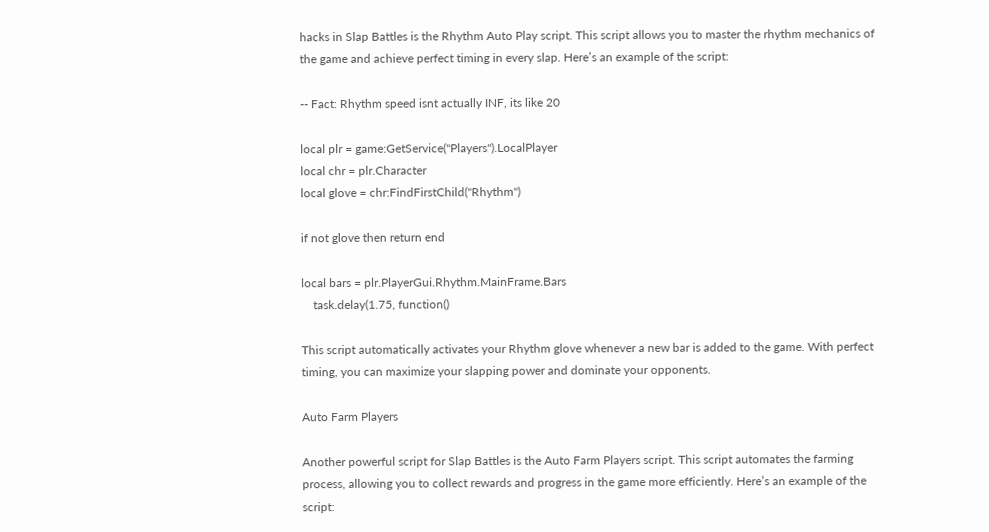hacks in Slap Battles is the Rhythm Auto Play script. This script allows you to master the rhythm mechanics of the game and achieve perfect timing in every slap. Here’s an example of the script:

-- Fact: Rhythm speed isnt actually INF, its like 20

local plr = game:GetService("Players").LocalPlayer
local chr = plr.Character
local glove = chr:FindFirstChild("Rhythm")

if not glove then return end

local bars = plr.PlayerGui.Rhythm.MainFrame.Bars
    task.delay(1.75, function()

This script automatically activates your Rhythm glove whenever a new bar is added to the game. With perfect timing, you can maximize your slapping power and dominate your opponents.

Auto Farm Players

Another powerful script for Slap Battles is the Auto Farm Players script. This script automates the farming process, allowing you to collect rewards and progress in the game more efficiently. Here’s an example of the script: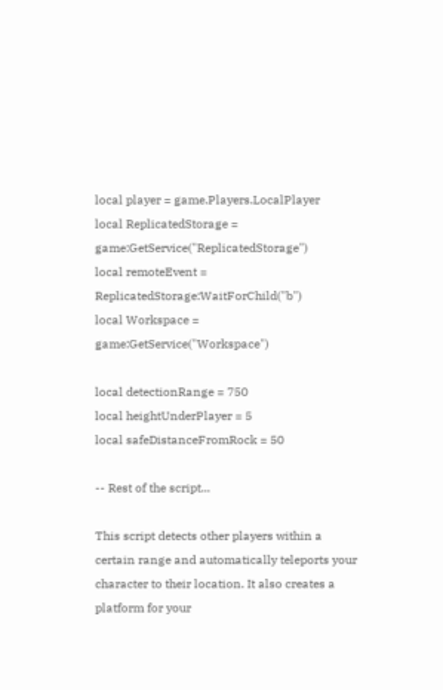local player = game.Players.LocalPlayer
local ReplicatedStorage = game:GetService("ReplicatedStorage")
local remoteEvent = ReplicatedStorage:WaitForChild("b")
local Workspace = game:GetService("Workspace")

local detectionRange = 750
local heightUnderPlayer = 5
local safeDistanceFromRock = 50

-- Rest of the script...

This script detects other players within a certain range and automatically teleports your character to their location. It also creates a platform for your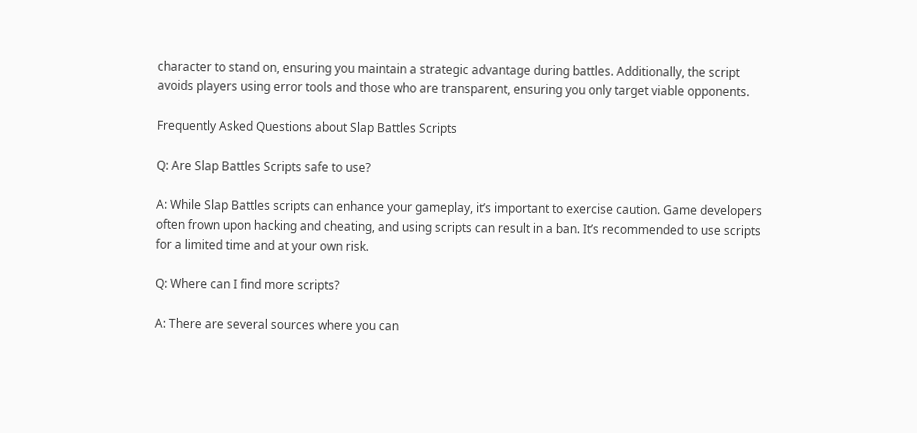character to stand on, ensuring you maintain a strategic advantage during battles. Additionally, the script avoids players using error tools and those who are transparent, ensuring you only target viable opponents.

Frequently Asked Questions about Slap Battles Scripts

Q: Are Slap Battles Scripts safe to use?

A: While Slap Battles scripts can enhance your gameplay, it’s important to exercise caution. Game developers often frown upon hacking and cheating, and using scripts can result in a ban. It’s recommended to use scripts for a limited time and at your own risk.

Q: Where can I find more scripts?

A: There are several sources where you can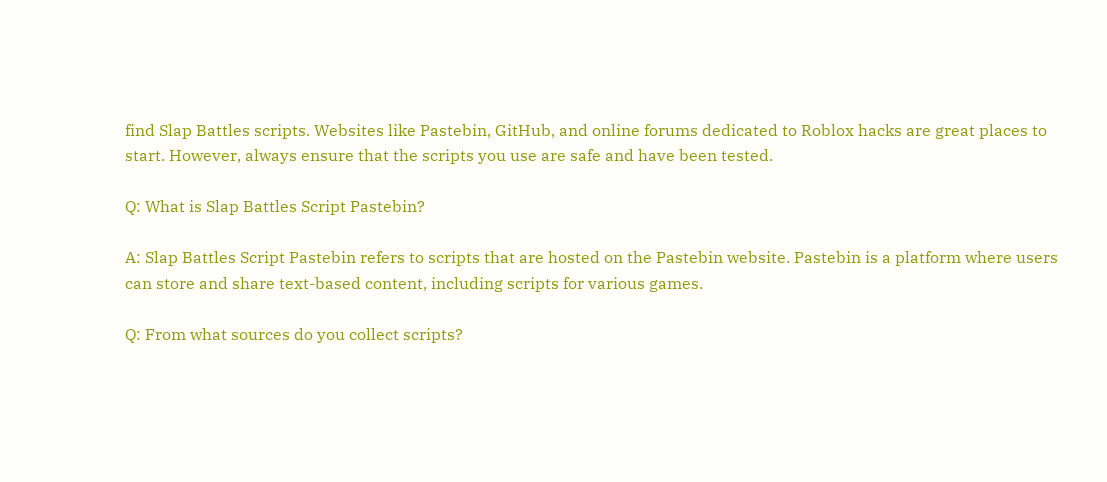find Slap Battles scripts. Websites like Pastebin, GitHub, and online forums dedicated to Roblox hacks are great places to start. However, always ensure that the scripts you use are safe and have been tested.

Q: What is Slap Battles Script Pastebin?

A: Slap Battles Script Pastebin refers to scripts that are hosted on the Pastebin website. Pastebin is a platform where users can store and share text-based content, including scripts for various games.

Q: From what sources do you collect scripts?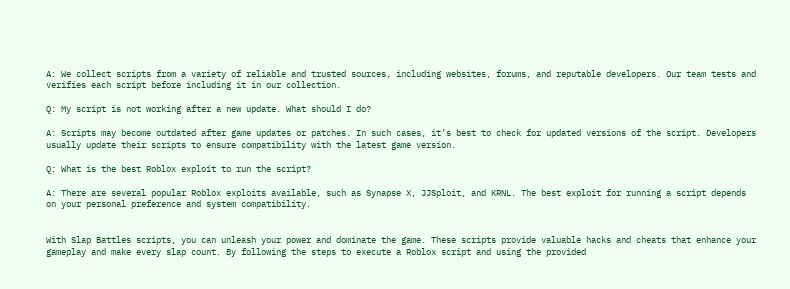A: We collect scripts from a variety of reliable and trusted sources, including websites, forums, and reputable developers. Our team tests and verifies each script before including it in our collection.

Q: My script is not working after a new update. What should I do?

A: Scripts may become outdated after game updates or patches. In such cases, it’s best to check for updated versions of the script. Developers usually update their scripts to ensure compatibility with the latest game version.

Q: What is the best Roblox exploit to run the script?

A: There are several popular Roblox exploits available, such as Synapse X, JJSploit, and KRNL. The best exploit for running a script depends on your personal preference and system compatibility.


With Slap Battles scripts, you can unleash your power and dominate the game. These scripts provide valuable hacks and cheats that enhance your gameplay and make every slap count. By following the steps to execute a Roblox script and using the provided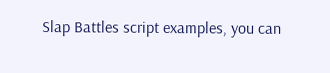Slap Battles script examples, you can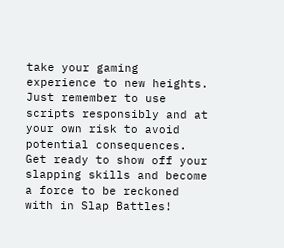take your gaming experience to new heights. Just remember to use scripts responsibly and at your own risk to avoid potential consequences. Get ready to show off your slapping skills and become a force to be reckoned with in Slap Battles!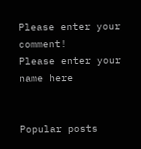Please enter your comment!
Please enter your name here


Popular posts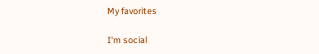My favorites

I'm social